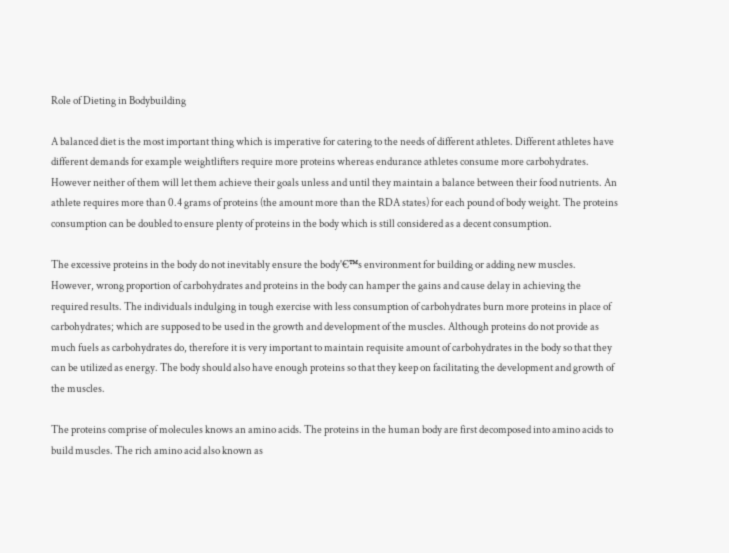Role of Dieting in Bodybuilding

A balanced diet is the most important thing which is imperative for catering to the needs of different athletes. Different athletes have different demands for example weightlifters require more proteins whereas endurance athletes consume more carbohydrates. However neither of them will let them achieve their goals unless and until they maintain a balance between their food nutrients. An athlete requires more than 0.4 grams of proteins (the amount more than the RDA states) for each pound of body weight. The proteins consumption can be doubled to ensure plenty of proteins in the body which is still considered as a decent consumption.

The excessive proteins in the body do not inevitably ensure the body'€™s environment for building or adding new muscles. However, wrong proportion of carbohydrates and proteins in the body can hamper the gains and cause delay in achieving the required results. The individuals indulging in tough exercise with less consumption of carbohydrates burn more proteins in place of carbohydrates; which are supposed to be used in the growth and development of the muscles. Although proteins do not provide as much fuels as carbohydrates do, therefore it is very important to maintain requisite amount of carbohydrates in the body so that they can be utilized as energy. The body should also have enough proteins so that they keep on facilitating the development and growth of the muscles.

The proteins comprise of molecules knows an amino acids. The proteins in the human body are first decomposed into amino acids to build muscles. The rich amino acid also known as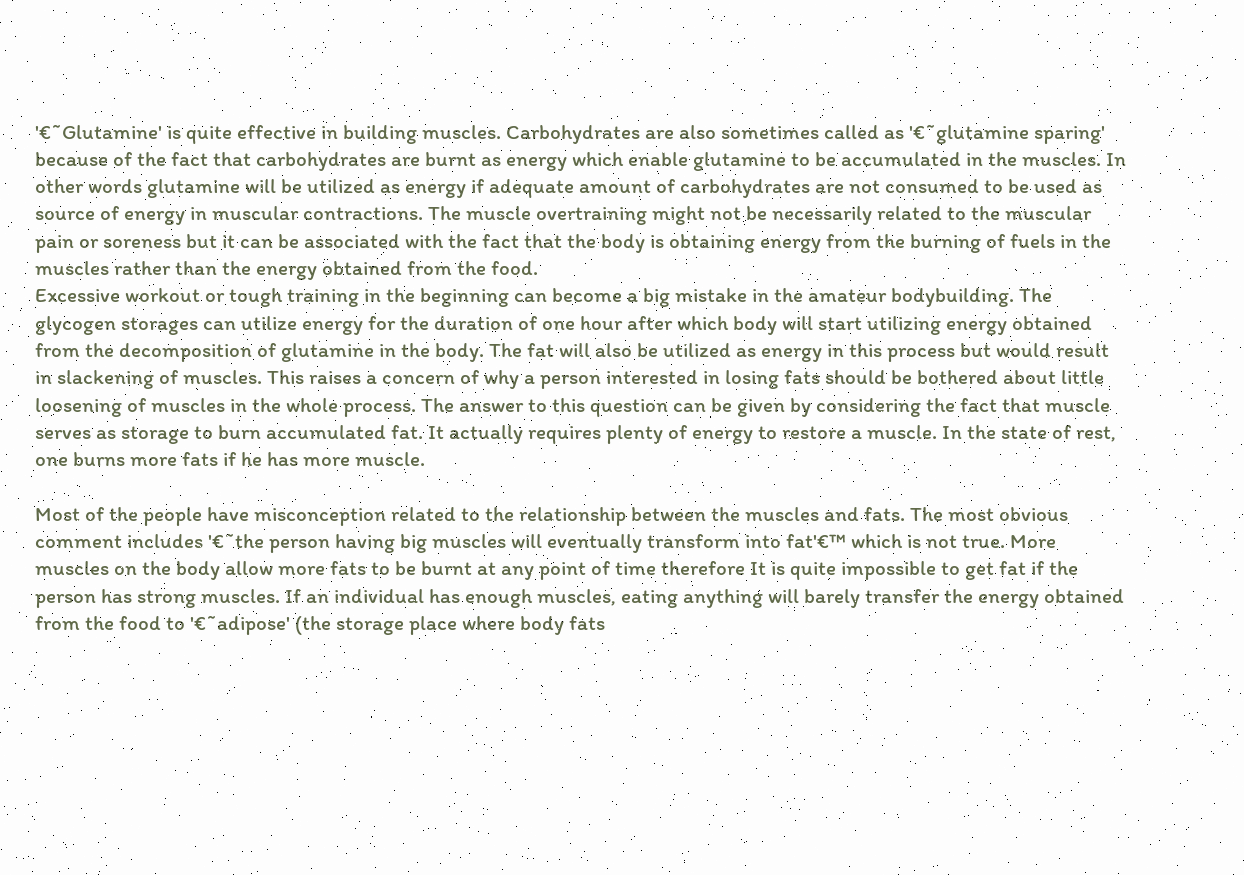'€˜Glutamine' is quite effective in building muscles. Carbohydrates are also sometimes called as '€˜glutamine sparing' because of the fact that carbohydrates are burnt as energy which enable glutamine to be accumulated in the muscles. In other words glutamine will be utilized as energy if adequate amount of carbohydrates are not consumed to be used as source of energy in muscular contractions. The muscle overtraining might not be necessarily related to the muscular pain or soreness but it can be associated with the fact that the body is obtaining energy from the burning of fuels in the muscles rather than the energy obtained from the food.
Excessive workout or tough training in the beginning can become a big mistake in the amateur bodybuilding. The glycogen storages can utilize energy for the duration of one hour after which body will start utilizing energy obtained from the decomposition of glutamine in the body. The fat will also be utilized as energy in this process but would result in slackening of muscles. This raises a concern of why a person interested in losing fats should be bothered about little loosening of muscles in the whole process. The answer to this question can be given by considering the fact that muscle serves as storage to burn accumulated fat. It actually requires plenty of energy to restore a muscle. In the state of rest, one burns more fats if he has more muscle.

Most of the people have misconception related to the relationship between the muscles and fats. The most obvious comment includes '€˜the person having big muscles will eventually transform into fat'€™ which is not true. More muscles on the body allow more fats to be burnt at any point of time therefore It is quite impossible to get fat if the person has strong muscles. If an individual has enough muscles, eating anything will barely transfer the energy obtained from the food to '€˜adipose' (the storage place where body fats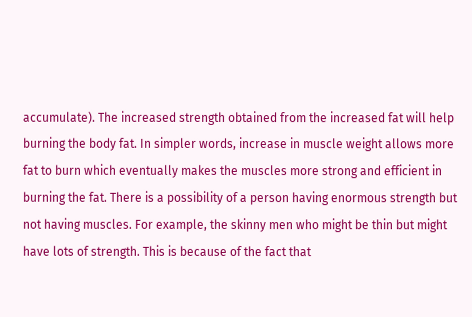accumulate). The increased strength obtained from the increased fat will help burning the body fat. In simpler words, increase in muscle weight allows more fat to burn which eventually makes the muscles more strong and efficient in burning the fat. There is a possibility of a person having enormous strength but not having muscles. For example, the skinny men who might be thin but might have lots of strength. This is because of the fact that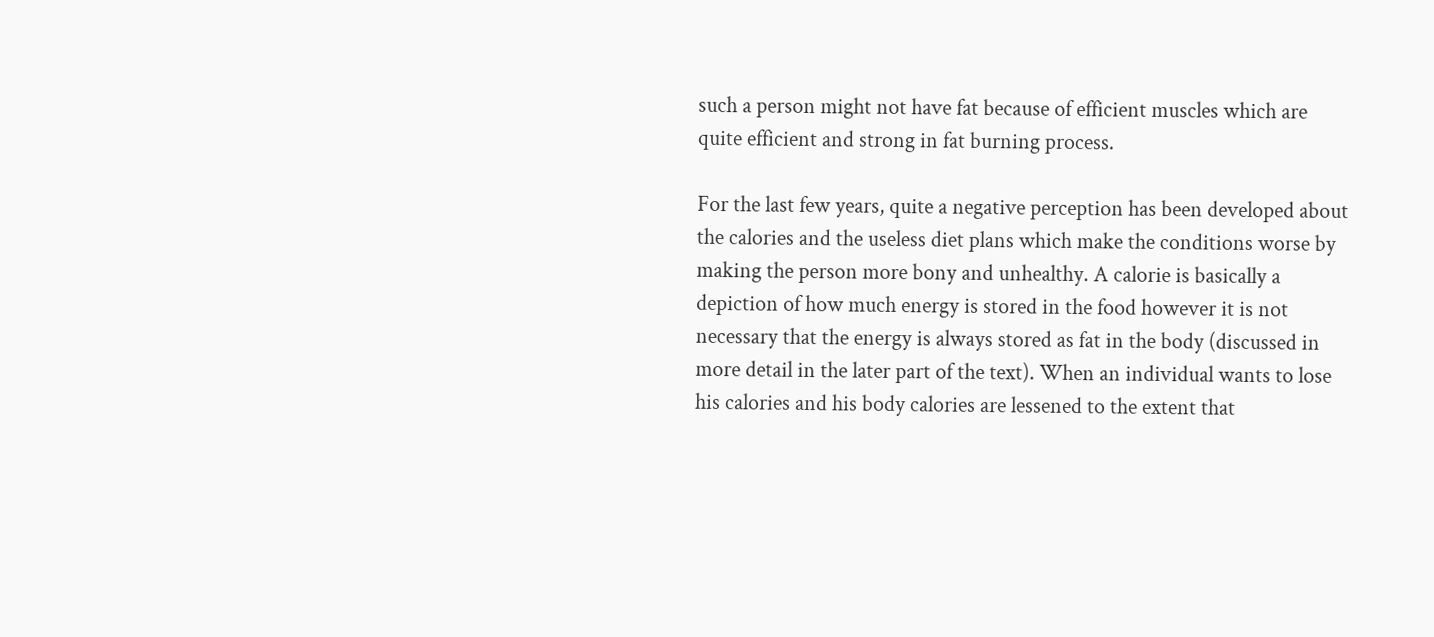such a person might not have fat because of efficient muscles which are quite efficient and strong in fat burning process.

For the last few years, quite a negative perception has been developed about the calories and the useless diet plans which make the conditions worse by making the person more bony and unhealthy. A calorie is basically a depiction of how much energy is stored in the food however it is not necessary that the energy is always stored as fat in the body (discussed in more detail in the later part of the text). When an individual wants to lose his calories and his body calories are lessened to the extent that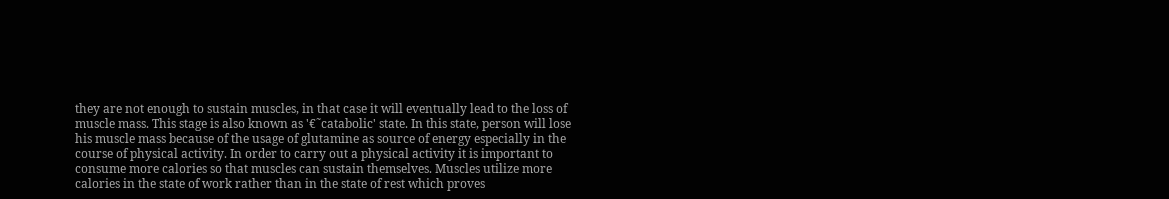they are not enough to sustain muscles, in that case it will eventually lead to the loss of muscle mass. This stage is also known as '€˜catabolic' state. In this state, person will lose his muscle mass because of the usage of glutamine as source of energy especially in the course of physical activity. In order to carry out a physical activity it is important to consume more calories so that muscles can sustain themselves. Muscles utilize more calories in the state of work rather than in the state of rest which proves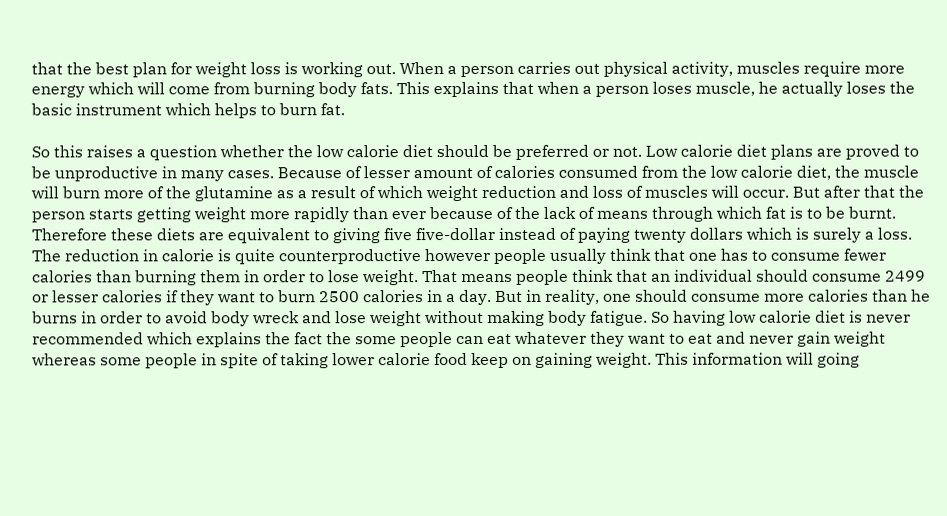that the best plan for weight loss is working out. When a person carries out physical activity, muscles require more energy which will come from burning body fats. This explains that when a person loses muscle, he actually loses the basic instrument which helps to burn fat.

So this raises a question whether the low calorie diet should be preferred or not. Low calorie diet plans are proved to be unproductive in many cases. Because of lesser amount of calories consumed from the low calorie diet, the muscle will burn more of the glutamine as a result of which weight reduction and loss of muscles will occur. But after that the person starts getting weight more rapidly than ever because of the lack of means through which fat is to be burnt. Therefore these diets are equivalent to giving five five-dollar instead of paying twenty dollars which is surely a loss. The reduction in calorie is quite counterproductive however people usually think that one has to consume fewer calories than burning them in order to lose weight. That means people think that an individual should consume 2499 or lesser calories if they want to burn 2500 calories in a day. But in reality, one should consume more calories than he burns in order to avoid body wreck and lose weight without making body fatigue. So having low calorie diet is never recommended which explains the fact the some people can eat whatever they want to eat and never gain weight whereas some people in spite of taking lower calorie food keep on gaining weight. This information will going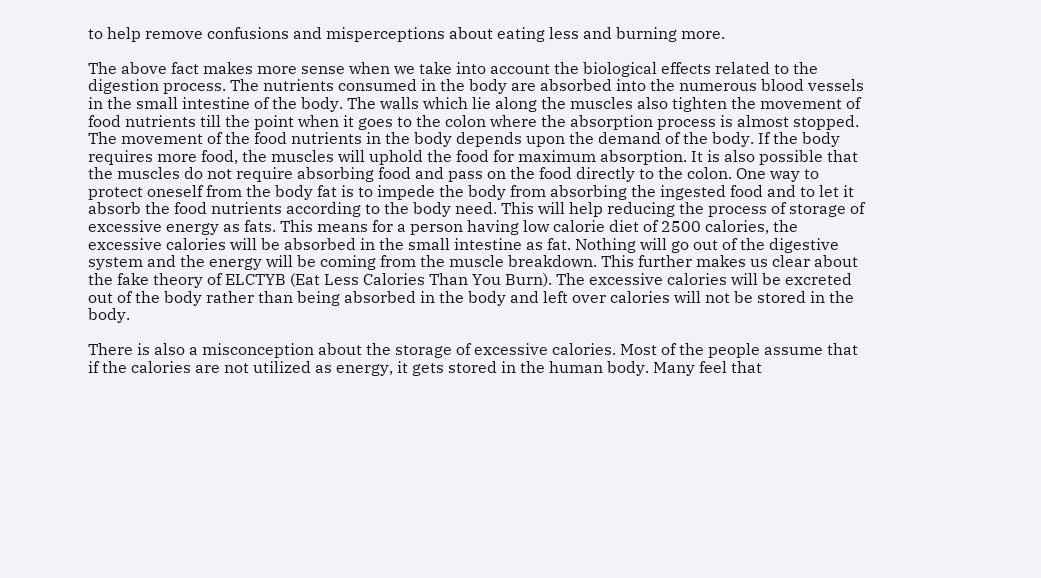to help remove confusions and misperceptions about eating less and burning more.

The above fact makes more sense when we take into account the biological effects related to the digestion process. The nutrients consumed in the body are absorbed into the numerous blood vessels in the small intestine of the body. The walls which lie along the muscles also tighten the movement of food nutrients till the point when it goes to the colon where the absorption process is almost stopped. The movement of the food nutrients in the body depends upon the demand of the body. If the body requires more food, the muscles will uphold the food for maximum absorption. It is also possible that the muscles do not require absorbing food and pass on the food directly to the colon. One way to protect oneself from the body fat is to impede the body from absorbing the ingested food and to let it absorb the food nutrients according to the body need. This will help reducing the process of storage of excessive energy as fats. This means for a person having low calorie diet of 2500 calories, the excessive calories will be absorbed in the small intestine as fat. Nothing will go out of the digestive system and the energy will be coming from the muscle breakdown. This further makes us clear about the fake theory of ELCTYB (Eat Less Calories Than You Burn). The excessive calories will be excreted out of the body rather than being absorbed in the body and left over calories will not be stored in the body.

There is also a misconception about the storage of excessive calories. Most of the people assume that if the calories are not utilized as energy, it gets stored in the human body. Many feel that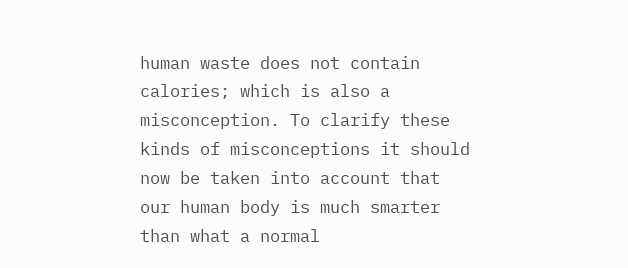human waste does not contain calories; which is also a misconception. To clarify these kinds of misconceptions it should now be taken into account that our human body is much smarter than what a normal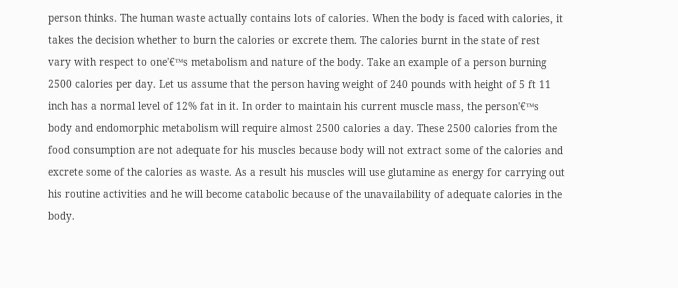person thinks. The human waste actually contains lots of calories. When the body is faced with calories, it takes the decision whether to burn the calories or excrete them. The calories burnt in the state of rest vary with respect to one'€™s metabolism and nature of the body. Take an example of a person burning 2500 calories per day. Let us assume that the person having weight of 240 pounds with height of 5 ft 11 inch has a normal level of 12% fat in it. In order to maintain his current muscle mass, the person'€™s body and endomorphic metabolism will require almost 2500 calories a day. These 2500 calories from the food consumption are not adequate for his muscles because body will not extract some of the calories and excrete some of the calories as waste. As a result his muscles will use glutamine as energy for carrying out his routine activities and he will become catabolic because of the unavailability of adequate calories in the body.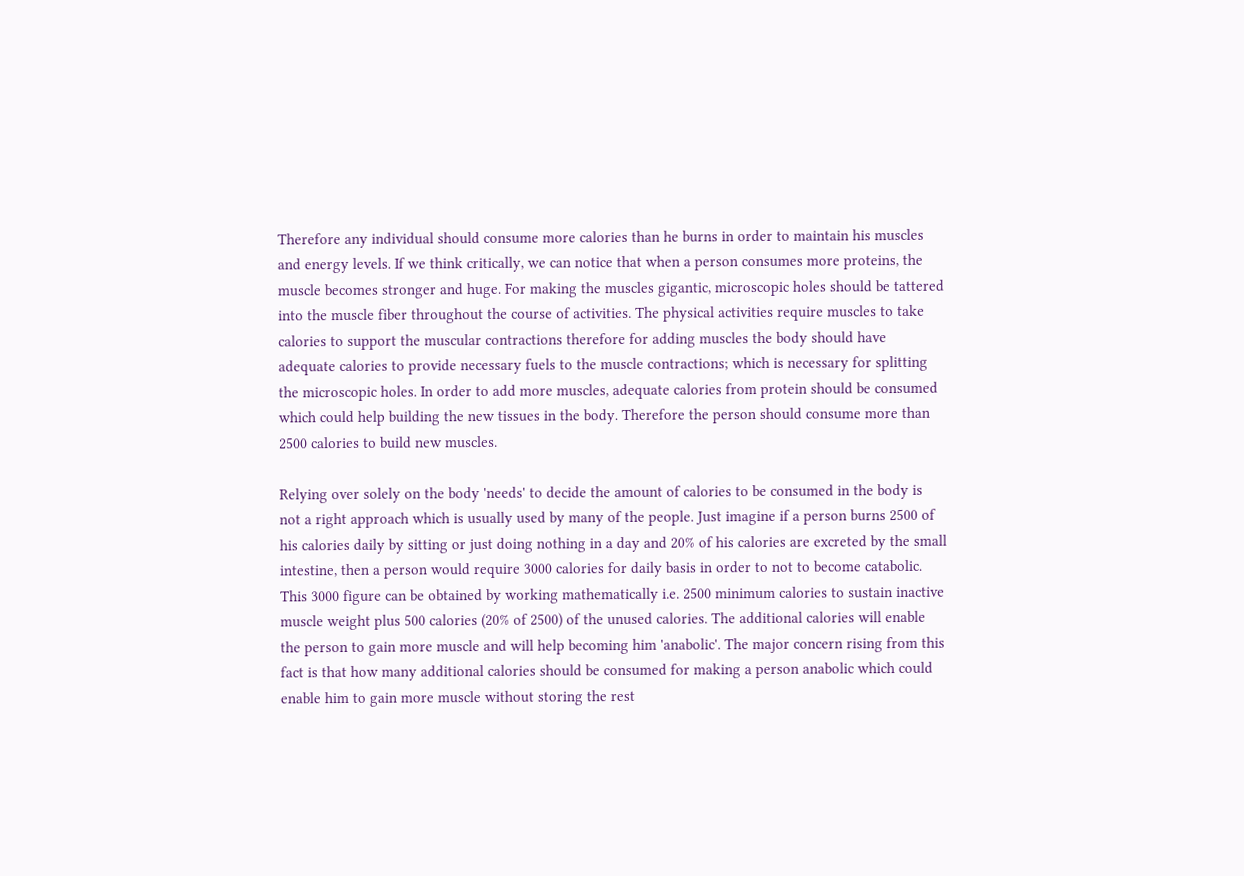Therefore any individual should consume more calories than he burns in order to maintain his muscles and energy levels. If we think critically, we can notice that when a person consumes more proteins, the muscle becomes stronger and huge. For making the muscles gigantic, microscopic holes should be tattered into the muscle fiber throughout the course of activities. The physical activities require muscles to take calories to support the muscular contractions therefore for adding muscles the body should have adequate calories to provide necessary fuels to the muscle contractions; which is necessary for splitting the microscopic holes. In order to add more muscles, adequate calories from protein should be consumed which could help building the new tissues in the body. Therefore the person should consume more than 2500 calories to build new muscles.

Relying over solely on the body 'needs' to decide the amount of calories to be consumed in the body is not a right approach which is usually used by many of the people. Just imagine if a person burns 2500 of his calories daily by sitting or just doing nothing in a day and 20% of his calories are excreted by the small intestine, then a person would require 3000 calories for daily basis in order to not to become catabolic. This 3000 figure can be obtained by working mathematically i.e. 2500 minimum calories to sustain inactive muscle weight plus 500 calories (20% of 2500) of the unused calories. The additional calories will enable the person to gain more muscle and will help becoming him 'anabolic'. The major concern rising from this fact is that how many additional calories should be consumed for making a person anabolic which could enable him to gain more muscle without storing the rest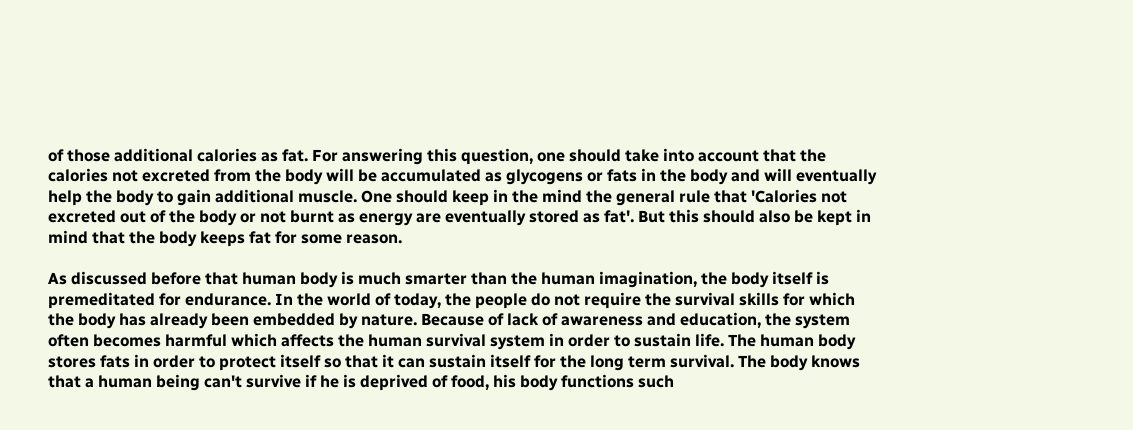of those additional calories as fat. For answering this question, one should take into account that the calories not excreted from the body will be accumulated as glycogens or fats in the body and will eventually help the body to gain additional muscle. One should keep in the mind the general rule that 'Calories not excreted out of the body or not burnt as energy are eventually stored as fat'. But this should also be kept in mind that the body keeps fat for some reason.

As discussed before that human body is much smarter than the human imagination, the body itself is premeditated for endurance. In the world of today, the people do not require the survival skills for which the body has already been embedded by nature. Because of lack of awareness and education, the system often becomes harmful which affects the human survival system in order to sustain life. The human body stores fats in order to protect itself so that it can sustain itself for the long term survival. The body knows that a human being can't survive if he is deprived of food, his body functions such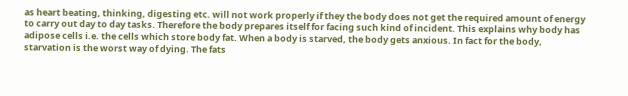as heart beating, thinking, digesting etc. will not work properly if they the body does not get the required amount of energy to carry out day to day tasks. Therefore the body prepares itself for facing such kind of incident. This explains why body has adipose cells i.e. the cells which store body fat. When a body is starved, the body gets anxious. In fact for the body, starvation is the worst way of dying. The fats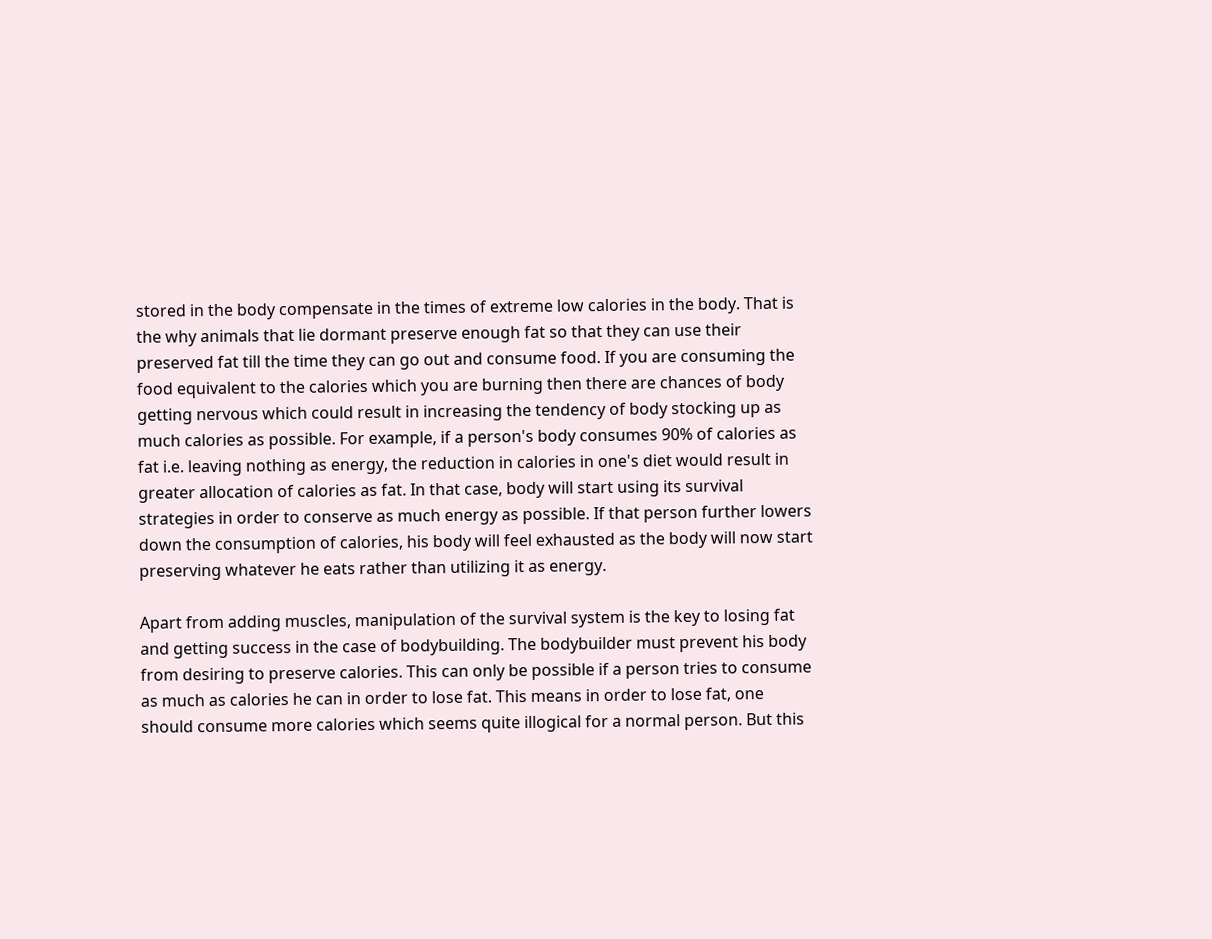stored in the body compensate in the times of extreme low calories in the body. That is the why animals that lie dormant preserve enough fat so that they can use their preserved fat till the time they can go out and consume food. If you are consuming the food equivalent to the calories which you are burning then there are chances of body getting nervous which could result in increasing the tendency of body stocking up as much calories as possible. For example, if a person's body consumes 90% of calories as fat i.e. leaving nothing as energy, the reduction in calories in one's diet would result in greater allocation of calories as fat. In that case, body will start using its survival strategies in order to conserve as much energy as possible. If that person further lowers down the consumption of calories, his body will feel exhausted as the body will now start preserving whatever he eats rather than utilizing it as energy.

Apart from adding muscles, manipulation of the survival system is the key to losing fat and getting success in the case of bodybuilding. The bodybuilder must prevent his body from desiring to preserve calories. This can only be possible if a person tries to consume as much as calories he can in order to lose fat. This means in order to lose fat, one should consume more calories which seems quite illogical for a normal person. But this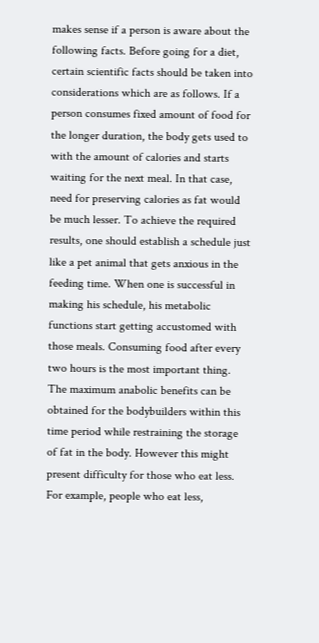makes sense if a person is aware about the following facts. Before going for a diet, certain scientific facts should be taken into considerations which are as follows. If a person consumes fixed amount of food for the longer duration, the body gets used to with the amount of calories and starts waiting for the next meal. In that case, need for preserving calories as fat would be much lesser. To achieve the required results, one should establish a schedule just like a pet animal that gets anxious in the feeding time. When one is successful in making his schedule, his metabolic functions start getting accustomed with those meals. Consuming food after every two hours is the most important thing. The maximum anabolic benefits can be obtained for the bodybuilders within this time period while restraining the storage of fat in the body. However this might present difficulty for those who eat less. For example, people who eat less,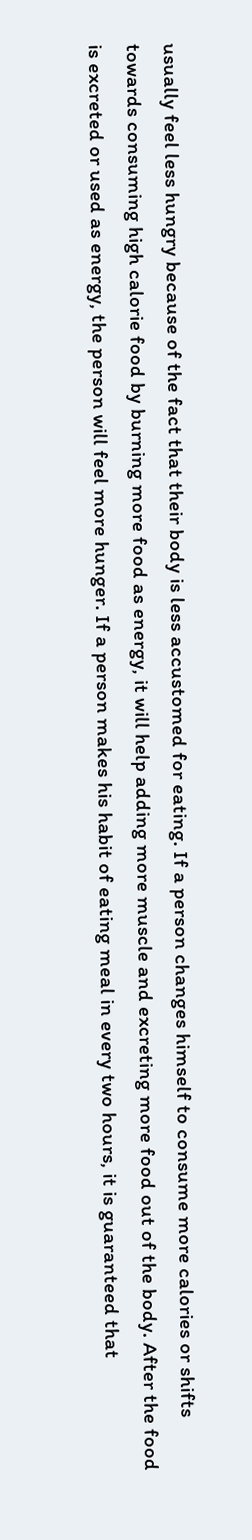usually feel less hungry because of the fact that their body is less accustomed for eating. If a person changes himself to consume more calories or shifts towards consuming high calorie food by burning more food as energy, it will help adding more muscle and excreting more food out of the body. After the food is excreted or used as energy, the person will feel more hunger. If a person makes his habit of eating meal in every two hours, it is guaranteed that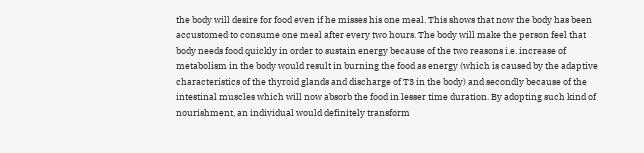the body will desire for food even if he misses his one meal. This shows that now the body has been accustomed to consume one meal after every two hours. The body will make the person feel that body needs food quickly in order to sustain energy because of the two reasons i.e. increase of metabolism in the body would result in burning the food as energy (which is caused by the adaptive characteristics of the thyroid glands and discharge of T3 in the body) and secondly because of the intestinal muscles which will now absorb the food in lesser time duration. By adopting such kind of nourishment, an individual would definitely transform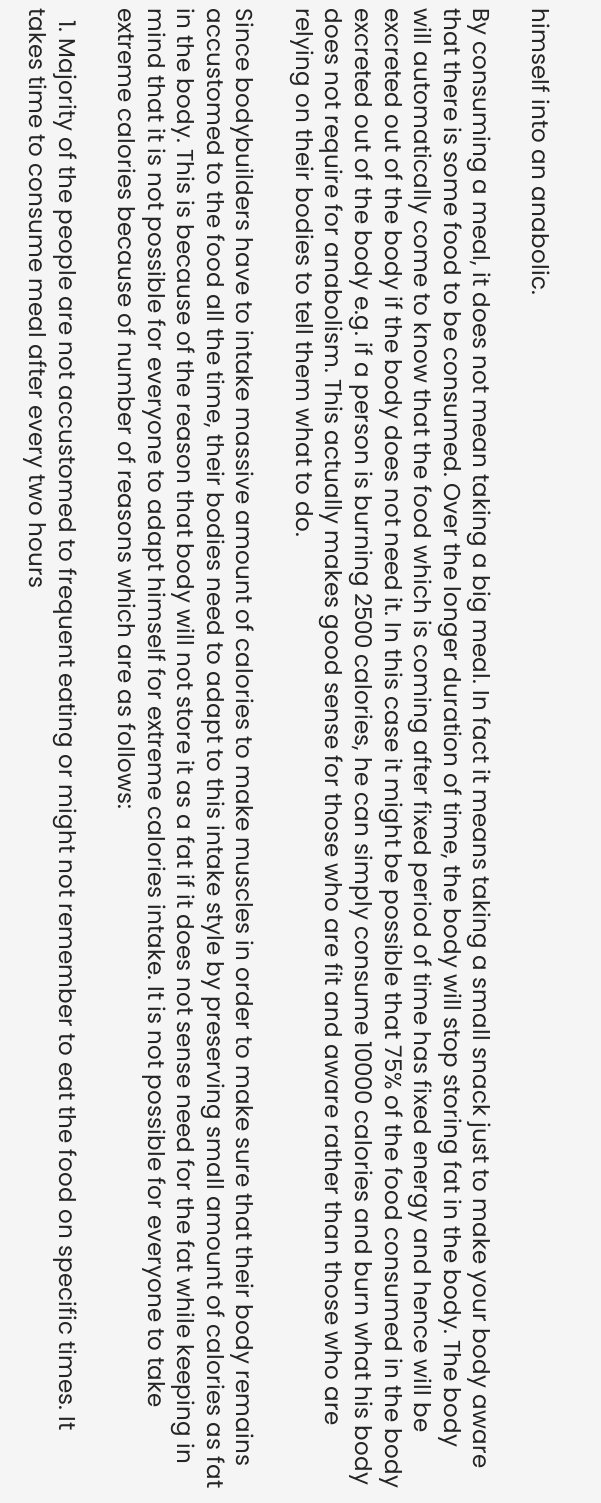himself into an anabolic.

By consuming a meal, it does not mean taking a big meal. In fact it means taking a small snack just to make your body aware that there is some food to be consumed. Over the longer duration of time, the body will stop storing fat in the body. The body will automatically come to know that the food which is coming after fixed period of time has fixed energy and hence will be excreted out of the body if the body does not need it. In this case it might be possible that 75% of the food consumed in the body excreted out of the body e.g. if a person is burning 2500 calories, he can simply consume 10000 calories and burn what his body does not require for anabolism. This actually makes good sense for those who are fit and aware rather than those who are relying on their bodies to tell them what to do.

Since bodybuilders have to intake massive amount of calories to make muscles in order to make sure that their body remains accustomed to the food all the time, their bodies need to adapt to this intake style by preserving small amount of calories as fat in the body. This is because of the reason that body will not store it as a fat if it does not sense need for the fat while keeping in mind that it is not possible for everyone to adapt himself for extreme calories intake. It is not possible for everyone to take extreme calories because of number of reasons which are as follows:

  1. Majority of the people are not accustomed to frequent eating or might not remember to eat the food on specific times. It takes time to consume meal after every two hours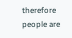therefore people are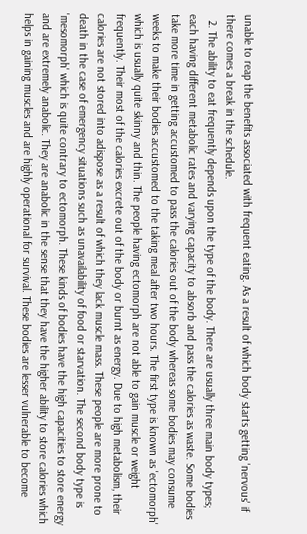unable to reap the benefits associated with frequent eating. As a result of which body starts getting 'nervous' if there comes a break in the schedule.
  2. The ability to eat frequently depends upon the type of the body. There are usually three main body types; each having different metabolic rates and varying capacity to absorb and pass the calories as waste. Some bodies take more time in getting accustomed to pass the calories out of the body whereas some bodies may consume weeks to make their bodies accustomed to the taking meal after two hours. The first type is known as 'ectomorph' which is usually quite skinny and thin. The people having ectomorph are not able to gain muscle or weight frequently. Their most of the calories excrete out of the body or burnt as energy. Due to high metabolism, their calories are not stored into adispose as a result of which they lack muscle mass. These people are more prone to death in the case of emergency situations such as unavailability of food or starvation. The second body type is 'mesomorph' which is quite contrary to ectomorph. These kinds of bodies have the high capacities to store energy and are extremely anabolic. They are anabolic in the sense that they have the higher ability to store calories which helps in gaining muscles and are highly operational for survival. These bodies are lesser vulnerable to become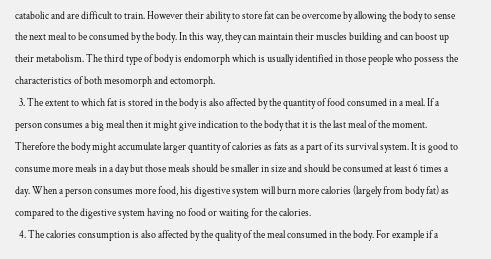catabolic and are difficult to train. However their ability to store fat can be overcome by allowing the body to sense the next meal to be consumed by the body. In this way, they can maintain their muscles building and can boost up their metabolism. The third type of body is endomorph which is usually identified in those people who possess the characteristics of both mesomorph and ectomorph.
  3. The extent to which fat is stored in the body is also affected by the quantity of food consumed in a meal. If a person consumes a big meal then it might give indication to the body that it is the last meal of the moment. Therefore the body might accumulate larger quantity of calories as fats as a part of its survival system. It is good to consume more meals in a day but those meals should be smaller in size and should be consumed at least 6 times a day. When a person consumes more food, his digestive system will burn more calories (largely from body fat) as compared to the digestive system having no food or waiting for the calories.
  4. The calories consumption is also affected by the quality of the meal consumed in the body. For example if a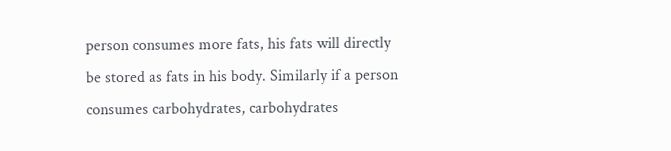person consumes more fats, his fats will directly be stored as fats in his body. Similarly if a person consumes carbohydrates, carbohydrates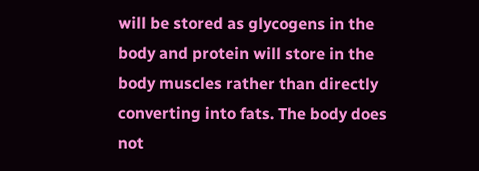will be stored as glycogens in the body and protein will store in the body muscles rather than directly converting into fats. The body does not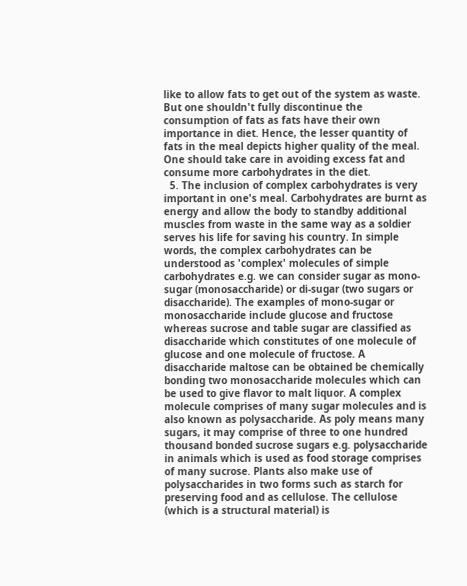like to allow fats to get out of the system as waste. But one shouldn't fully discontinue the consumption of fats as fats have their own importance in diet. Hence, the lesser quantity of fats in the meal depicts higher quality of the meal. One should take care in avoiding excess fat and consume more carbohydrates in the diet.
  5. The inclusion of complex carbohydrates is very important in one's meal. Carbohydrates are burnt as energy and allow the body to standby additional muscles from waste in the same way as a soldier serves his life for saving his country. In simple words, the complex carbohydrates can be understood as 'complex' molecules of simple carbohydrates e.g. we can consider sugar as mono-sugar (monosaccharide) or di-sugar (two sugars or disaccharide). The examples of mono-sugar or monosaccharide include glucose and fructose whereas sucrose and table sugar are classified as disaccharide which constitutes of one molecule of glucose and one molecule of fructose. A disaccharide maltose can be obtained be chemically bonding two monosaccharide molecules which can be used to give flavor to malt liquor. A complex molecule comprises of many sugar molecules and is also known as polysaccharide. As poly means many sugars, it may comprise of three to one hundred thousand bonded sucrose sugars e.g. polysaccharide in animals which is used as food storage comprises of many sucrose. Plants also make use of polysaccharides in two forms such as starch for preserving food and as cellulose. The cellulose (which is a structural material) is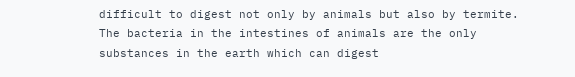difficult to digest not only by animals but also by termite. The bacteria in the intestines of animals are the only substances in the earth which can digest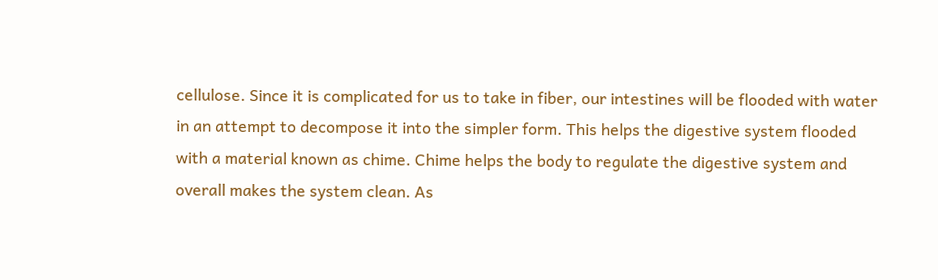cellulose. Since it is complicated for us to take in fiber, our intestines will be flooded with water in an attempt to decompose it into the simpler form. This helps the digestive system flooded with a material known as chime. Chime helps the body to regulate the digestive system and overall makes the system clean. As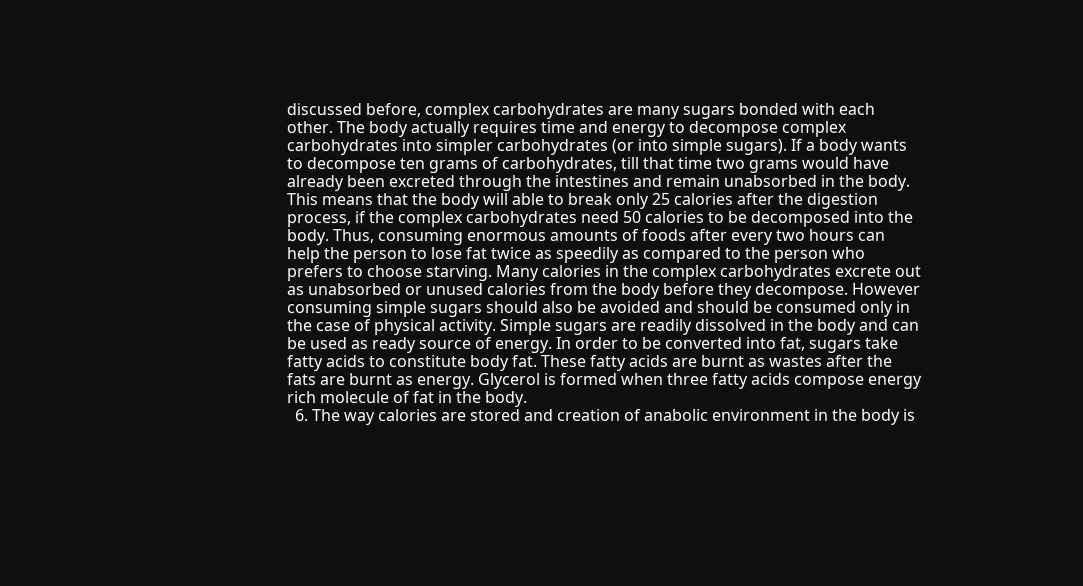discussed before, complex carbohydrates are many sugars bonded with each other. The body actually requires time and energy to decompose complex carbohydrates into simpler carbohydrates (or into simple sugars). If a body wants to decompose ten grams of carbohydrates, till that time two grams would have already been excreted through the intestines and remain unabsorbed in the body. This means that the body will able to break only 25 calories after the digestion process, if the complex carbohydrates need 50 calories to be decomposed into the body. Thus, consuming enormous amounts of foods after every two hours can help the person to lose fat twice as speedily as compared to the person who prefers to choose starving. Many calories in the complex carbohydrates excrete out as unabsorbed or unused calories from the body before they decompose. However consuming simple sugars should also be avoided and should be consumed only in the case of physical activity. Simple sugars are readily dissolved in the body and can be used as ready source of energy. In order to be converted into fat, sugars take fatty acids to constitute body fat. These fatty acids are burnt as wastes after the fats are burnt as energy. Glycerol is formed when three fatty acids compose energy rich molecule of fat in the body.
  6. The way calories are stored and creation of anabolic environment in the body is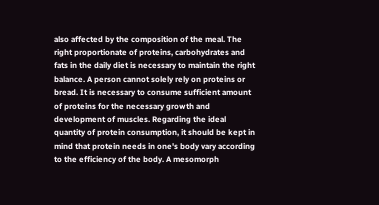also affected by the composition of the meal. The right proportionate of proteins, carbohydrates and fats in the daily diet is necessary to maintain the right balance. A person cannot solely rely on proteins or bread. It is necessary to consume sufficient amount of proteins for the necessary growth and development of muscles. Regarding the ideal quantity of protein consumption, it should be kept in mind that protein needs in one's body vary according to the efficiency of the body. A mesomorph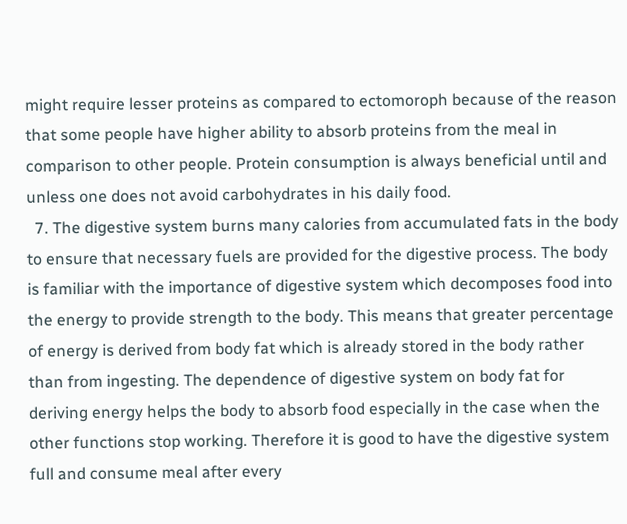might require lesser proteins as compared to ectomoroph because of the reason that some people have higher ability to absorb proteins from the meal in comparison to other people. Protein consumption is always beneficial until and unless one does not avoid carbohydrates in his daily food.
  7. The digestive system burns many calories from accumulated fats in the body to ensure that necessary fuels are provided for the digestive process. The body is familiar with the importance of digestive system which decomposes food into the energy to provide strength to the body. This means that greater percentage of energy is derived from body fat which is already stored in the body rather than from ingesting. The dependence of digestive system on body fat for deriving energy helps the body to absorb food especially in the case when the other functions stop working. Therefore it is good to have the digestive system full and consume meal after every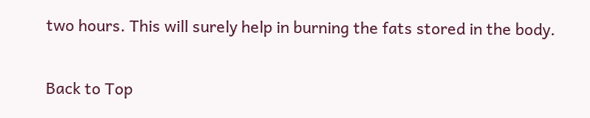two hours. This will surely help in burning the fats stored in the body.

Back to Top